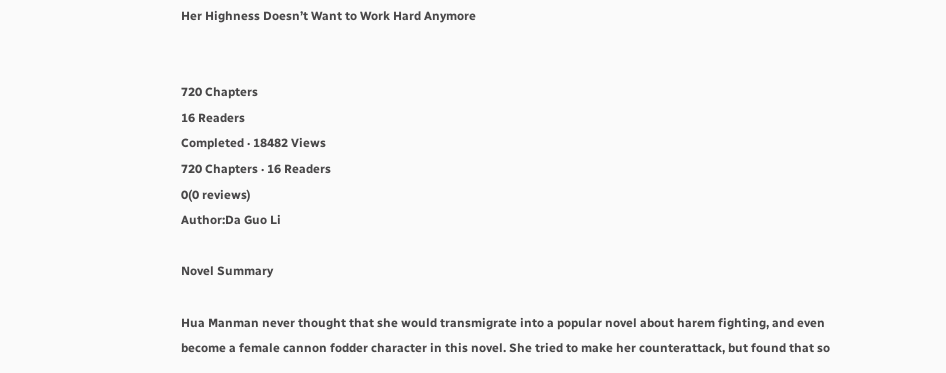Her Highness Doesn’t Want to Work Hard Anymore


720 Chapters
16 Readers
Completed · 18482 Views
720 Chapters · 16 Readers
0(0 reviews)
Author:Da Guo Li

Novel Summary

Hua Manman never thought that she would transmigrate into a popular novel about harem fighting, and even become a female cannon fodder character in this novel. She tried to make her counterattack, but found that so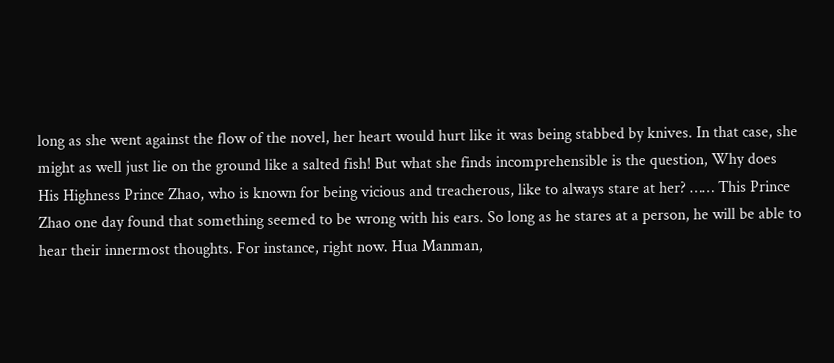long as she went against the flow of the novel, her heart would hurt like it was being stabbed by knives. In that case, she might as well just lie on the ground like a salted fish! But what she finds incomprehensible is the question, Why does His Highness Prince Zhao, who is known for being vicious and treacherous, like to always stare at her? …… This Prince Zhao one day found that something seemed to be wrong with his ears. So long as he stares at a person, he will be able to hear their innermost thoughts. For instance, right now. Hua Manman,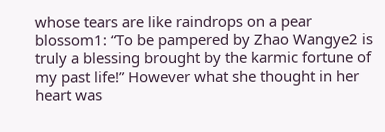whose tears are like raindrops on a pear blossom1: “To be pampered by Zhao Wangye2 is truly a blessing brought by the karmic fortune of my past life!” However what she thought in her heart was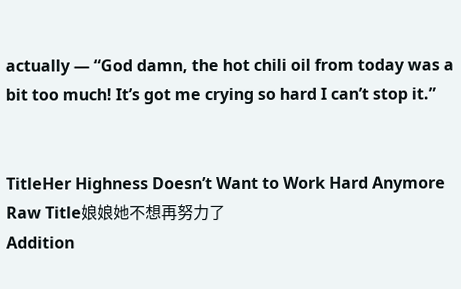actually — “God damn, the hot chili oil from today was a bit too much! It’s got me crying so hard I can’t stop it.”


TitleHer Highness Doesn’t Want to Work Hard Anymore
Raw Title娘娘她不想再努力了
Addition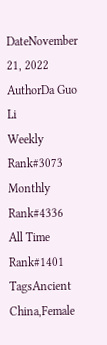DateNovember 21, 2022
AuthorDa Guo Li
Weekly Rank#3073
Monthly Rank#4336
All Time Rank#1401
TagsAncient China,Female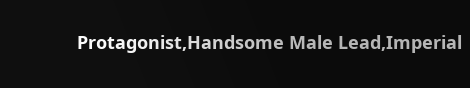Protagonist,Handsome Male Lead,Imperial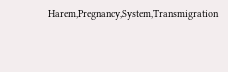Harem,Pregnancy,System,Transmigration